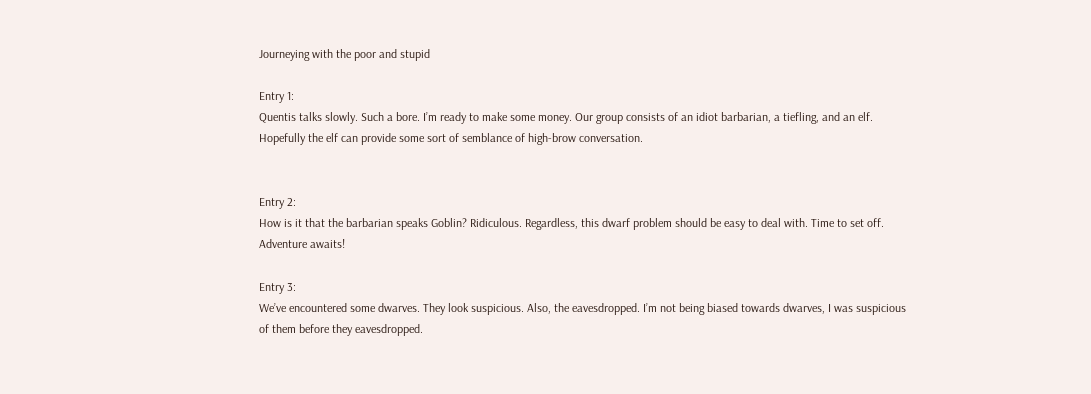Journeying with the poor and stupid

Entry 1:
Quentis talks slowly. Such a bore. I’m ready to make some money. Our group consists of an idiot barbarian, a tiefling, and an elf. Hopefully the elf can provide some sort of semblance of high-brow conversation.


Entry 2:
How is it that the barbarian speaks Goblin? Ridiculous. Regardless, this dwarf problem should be easy to deal with. Time to set off. Adventure awaits!

Entry 3:
We’ve encountered some dwarves. They look suspicious. Also, the eavesdropped. I’m not being biased towards dwarves, I was suspicious of them before they eavesdropped.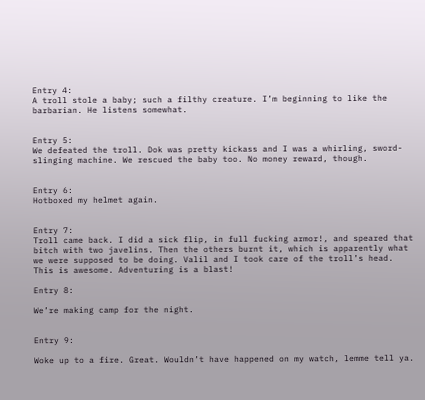Entry 4:
A troll stole a baby; such a filthy creature. I’m beginning to like the barbarian. He listens somewhat.


Entry 5:
We defeated the troll. Dok was pretty kickass and I was a whirling, sword-slinging machine. We rescued the baby too. No money reward, though.


Entry 6:
Hotboxed my helmet again.


Entry 7:
Troll came back. I did a sick flip, in full fucking armor!, and speared that bitch with two javelins. Then the others burnt it, which is apparently what we were supposed to be doing. Valil and I took care of the troll’s head. This is awesome. Adventuring is a blast!

Entry 8:

We’re making camp for the night.


Entry 9:

Woke up to a fire. Great. Wouldn’t have happened on my watch, lemme tell ya.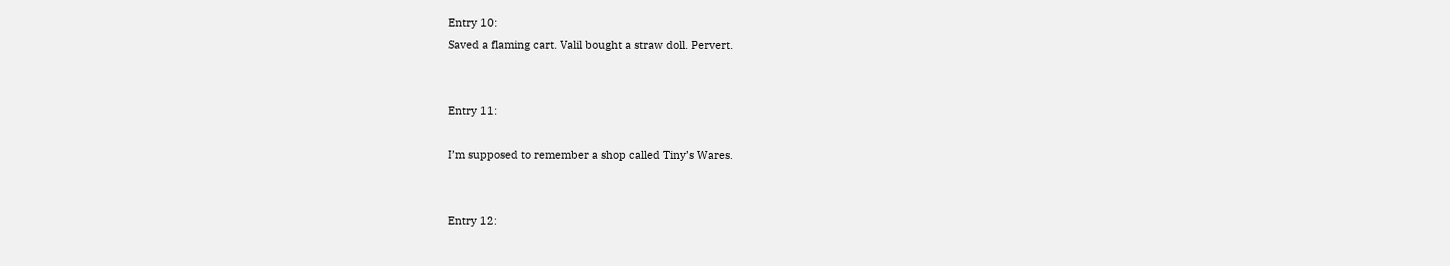Entry 10:
Saved a flaming cart. Valil bought a straw doll. Pervert.


Entry 11:

I’m supposed to remember a shop called Tiny’s Wares.


Entry 12: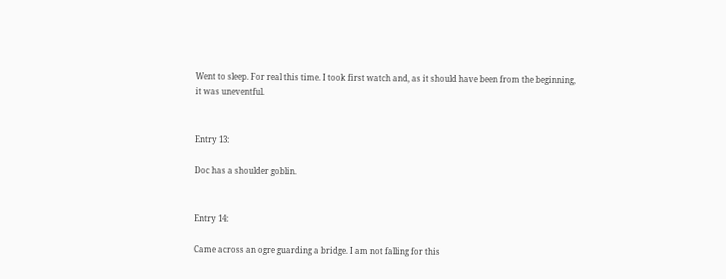Went to sleep. For real this time. I took first watch and, as it should have been from the beginning, it was uneventful.


Entry 13:

Doc has a shoulder goblin.


Entry 14:

Came across an ogre guarding a bridge. I am not falling for this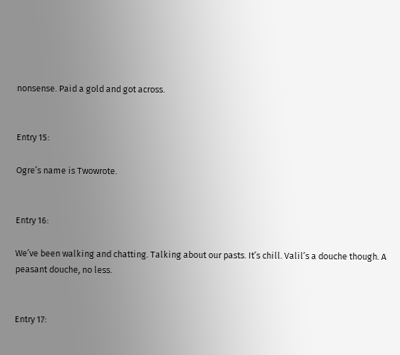nonsense. Paid a gold and got across.


Entry 15:

Ogre’s name is Twowrote.


Entry 16:

We’ve been walking and chatting. Talking about our pasts. It’s chill. Valil’s a douche though. A peasant douche, no less.


Entry 17: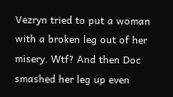Vezryn tried to put a woman with a broken leg out of her misery. Wtf? And then Doc smashed her leg up even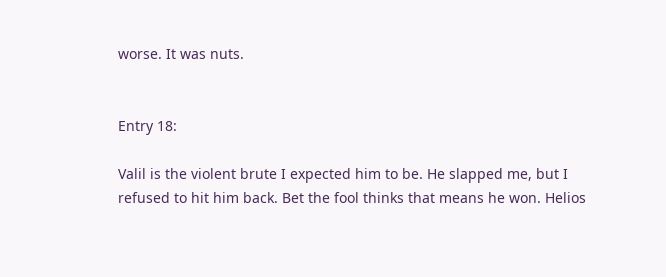worse. It was nuts.


Entry 18:

Valil is the violent brute I expected him to be. He slapped me, but I refused to hit him back. Bet the fool thinks that means he won. Helios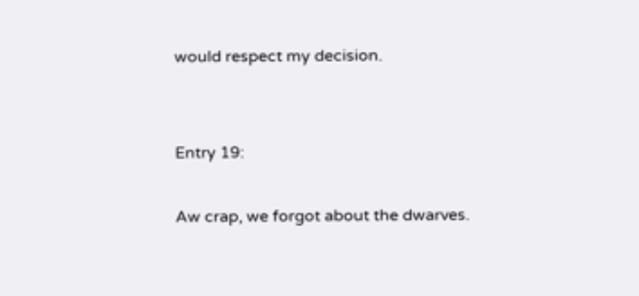would respect my decision.


Entry 19:

Aw crap, we forgot about the dwarves.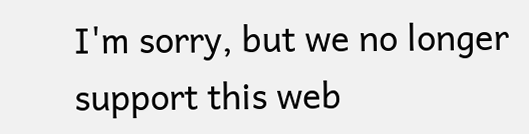I'm sorry, but we no longer support this web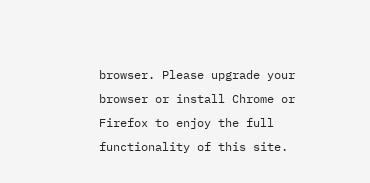browser. Please upgrade your browser or install Chrome or Firefox to enjoy the full functionality of this site.